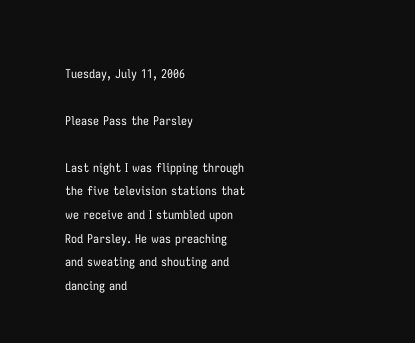Tuesday, July 11, 2006

Please Pass the Parsley

Last night I was flipping through the five television stations that we receive and I stumbled upon Rod Parsley. He was preaching and sweating and shouting and dancing and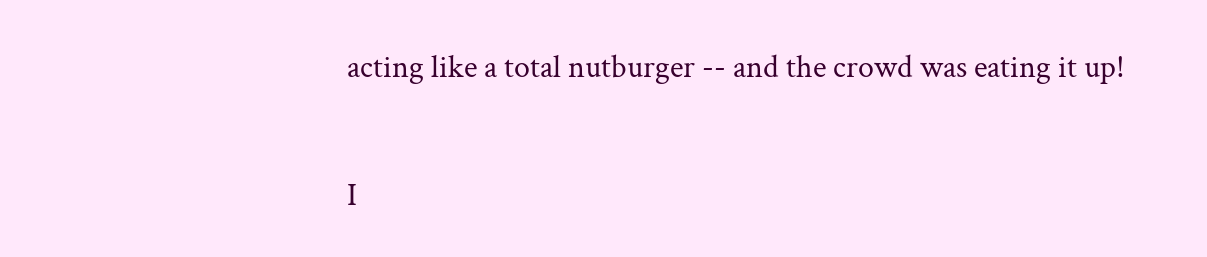acting like a total nutburger -- and the crowd was eating it up!

I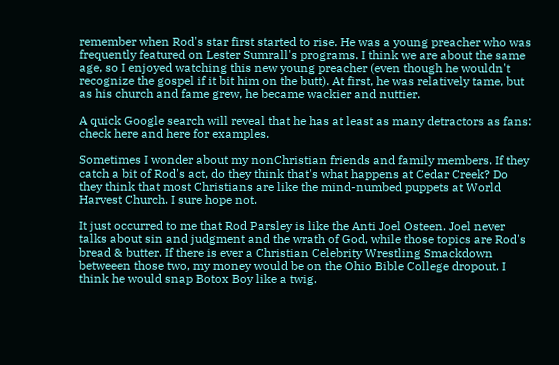remember when Rod's star first started to rise. He was a young preacher who was frequently featured on Lester Sumrall's programs. I think we are about the same age, so I enjoyed watching this new young preacher (even though he wouldn't recognize the gospel if it bit him on the butt). At first, he was relatively tame, but as his church and fame grew, he became wackier and nuttier.

A quick Google search will reveal that he has at least as many detractors as fans: check here and here for examples.

Sometimes I wonder about my nonChristian friends and family members. If they catch a bit of Rod's act, do they think that's what happens at Cedar Creek? Do they think that most Christians are like the mind-numbed puppets at World Harvest Church. I sure hope not.

It just occurred to me that Rod Parsley is like the Anti Joel Osteen. Joel never talks about sin and judgment and the wrath of God, while those topics are Rod's bread & butter. If there is ever a Christian Celebrity Wrestling Smackdown betweeen those two, my money would be on the Ohio Bible College dropout. I think he would snap Botox Boy like a twig.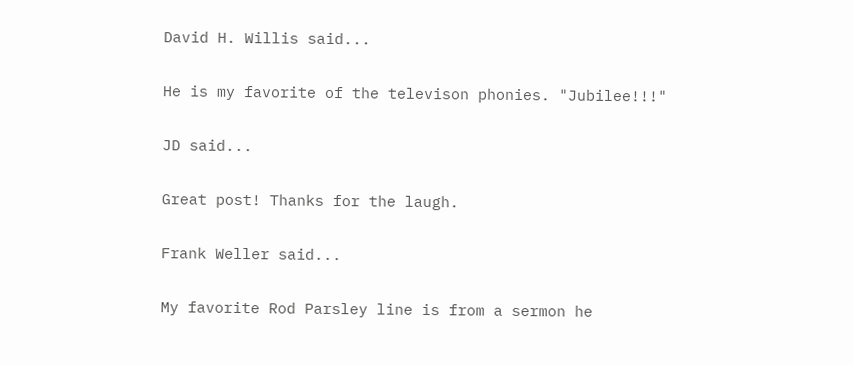David H. Willis said...

He is my favorite of the televison phonies. "Jubilee!!!"

JD said...

Great post! Thanks for the laugh.

Frank Weller said...

My favorite Rod Parsley line is from a sermon he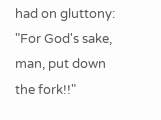had on gluttony: "For God's sake, man, put down the fork!!"